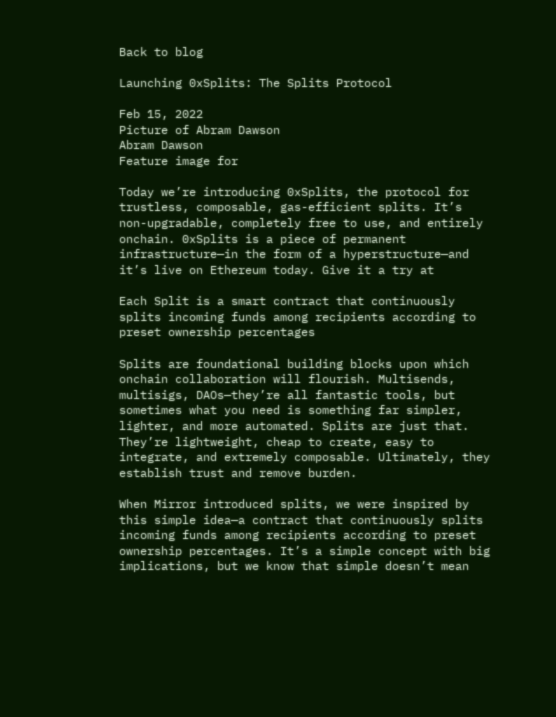Back to blog

Launching 0xSplits: The Splits Protocol

Feb 15, 2022
Picture of Abram Dawson
Abram Dawson
Feature image for

Today we’re introducing 0xSplits, the protocol for trustless, composable, gas-efficient splits. It’s non-upgradable, completely free to use, and entirely onchain. 0xSplits is a piece of permanent infrastructure—in the form of a hyperstructure—and it’s live on Ethereum today. Give it a try at

Each Split is a smart contract that continuously splits incoming funds among recipients according to preset ownership percentages

Splits are foundational building blocks upon which onchain collaboration will flourish. Multisends, multisigs, DAOs—they’re all fantastic tools, but sometimes what you need is something far simpler, lighter, and more automated. Splits are just that. They’re lightweight, cheap to create, easy to integrate, and extremely composable. Ultimately, they establish trust and remove burden.

When Mirror introduced splits, we were inspired by this simple idea—a contract that continuously splits incoming funds among recipients according to preset ownership percentages. It’s a simple concept with big implications, but we know that simple doesn’t mean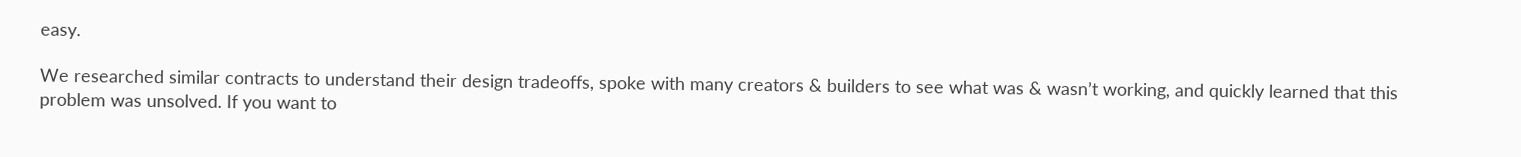easy.

We researched similar contracts to understand their design tradeoffs, spoke with many creators & builders to see what was & wasn’t working, and quickly learned that this problem was unsolved. If you want to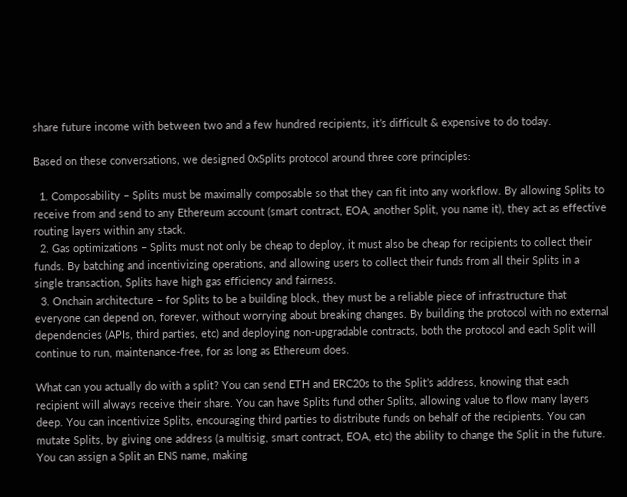share future income with between two and a few hundred recipients, it’s difficult & expensive to do today.

Based on these conversations, we designed 0xSplits protocol around three core principles:

  1. Composability – Splits must be maximally composable so that they can fit into any workflow. By allowing Splits to receive from and send to any Ethereum account (smart contract, EOA, another Split, you name it), they act as effective routing layers within any stack.
  2. Gas optimizations – Splits must not only be cheap to deploy, it must also be cheap for recipients to collect their funds. By batching and incentivizing operations, and allowing users to collect their funds from all their Splits in a single transaction, Splits have high gas efficiency and fairness.
  3. Onchain architecture – for Splits to be a building block, they must be a reliable piece of infrastructure that everyone can depend on, forever, without worrying about breaking changes. By building the protocol with no external dependencies (APIs, third parties, etc) and deploying non-upgradable contracts, both the protocol and each Split will continue to run, maintenance-free, for as long as Ethereum does.

What can you actually do with a split? You can send ETH and ERC20s to the Split’s address, knowing that each recipient will always receive their share. You can have Splits fund other Splits, allowing value to flow many layers deep. You can incentivize Splits, encouraging third parties to distribute funds on behalf of the recipients. You can mutate Splits, by giving one address (a multisig, smart contract, EOA, etc) the ability to change the Split in the future. You can assign a Split an ENS name, making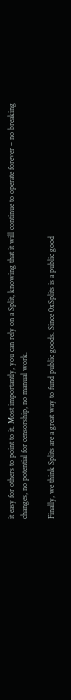it easy for others to point to it. Most importantly, you can rely on a Split, knowing that it will continue to operate forever – no breaking changes, no potential for censorship, no manual work.

Finally, we think Splits are a great way to fund public goods. Since 0xSplits is a public good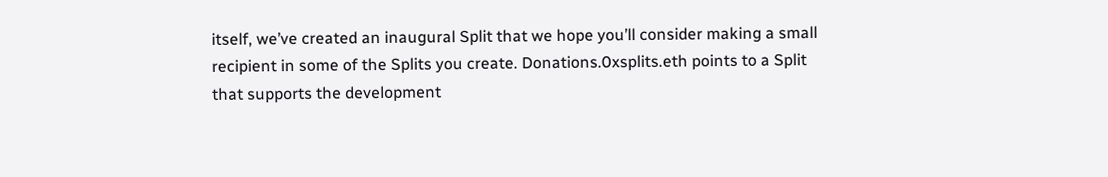itself, we’ve created an inaugural Split that we hope you’ll consider making a small recipient in some of the Splits you create. Donations.0xsplits.eth points to a Split that supports the development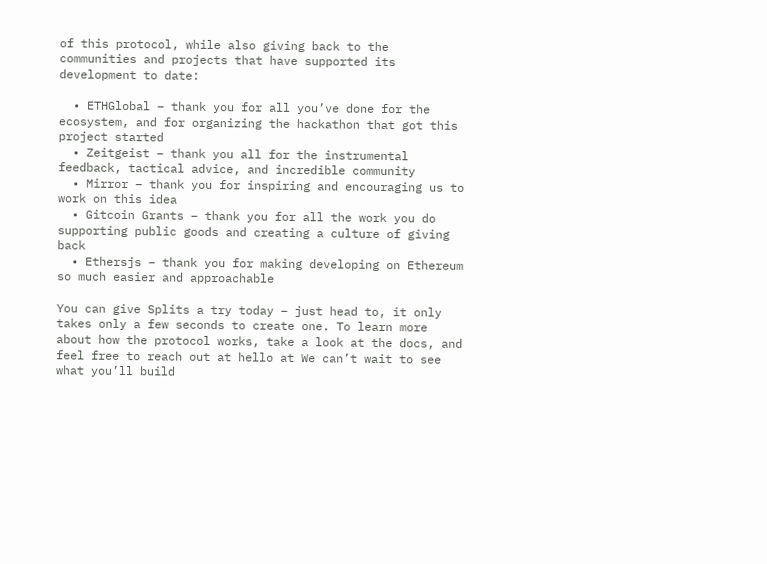of this protocol, while also giving back to the communities and projects that have supported its development to date:

  • ETHGlobal – thank you for all you’ve done for the ecosystem, and for organizing the hackathon that got this project started
  • Zeitgeist – thank you all for the instrumental feedback, tactical advice, and incredible community
  • Mirror – thank you for inspiring and encouraging us to work on this idea
  • Gitcoin Grants – thank you for all the work you do supporting public goods and creating a culture of giving back
  • Ethersjs – thank you for making developing on Ethereum so much easier and approachable

You can give Splits a try today – just head to, it only takes only a few seconds to create one. To learn more about how the protocol works, take a look at the docs, and feel free to reach out at hello at We can’t wait to see what you’ll build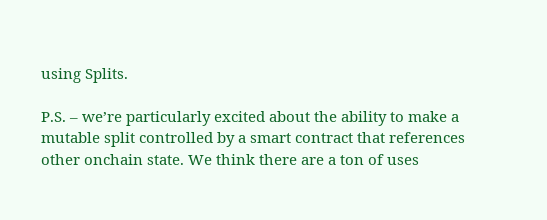using Splits.

P.S. – we’re particularly excited about the ability to make a mutable split controlled by a smart contract that references other onchain state. We think there are a ton of uses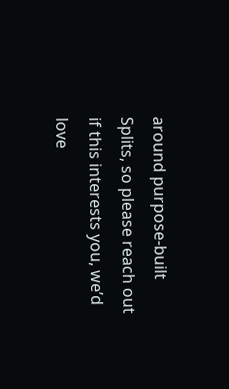around purpose-built Splits, so please reach out if this interests you, we’d love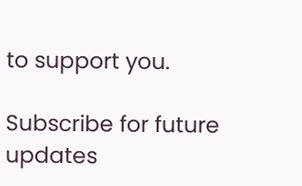to support you.

Subscribe for future updates